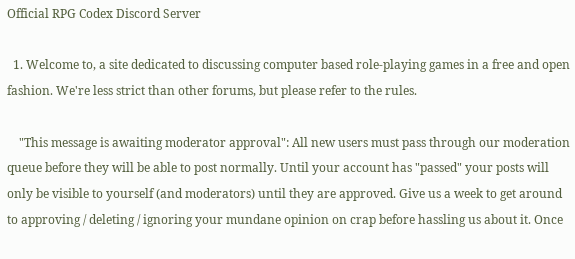Official RPG Codex Discord Server

  1. Welcome to, a site dedicated to discussing computer based role-playing games in a free and open fashion. We're less strict than other forums, but please refer to the rules.

    "This message is awaiting moderator approval": All new users must pass through our moderation queue before they will be able to post normally. Until your account has "passed" your posts will only be visible to yourself (and moderators) until they are approved. Give us a week to get around to approving / deleting / ignoring your mundane opinion on crap before hassling us about it. Once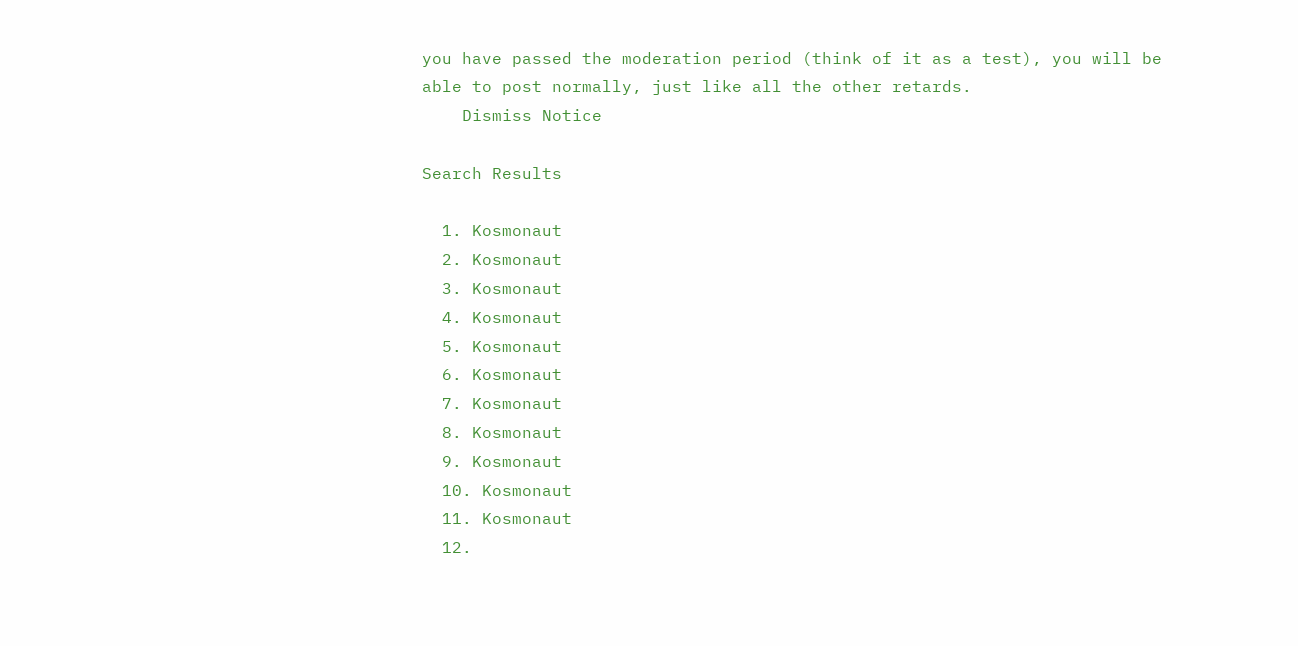you have passed the moderation period (think of it as a test), you will be able to post normally, just like all the other retards.
    Dismiss Notice

Search Results

  1. Kosmonaut
  2. Kosmonaut
  3. Kosmonaut
  4. Kosmonaut
  5. Kosmonaut
  6. Kosmonaut
  7. Kosmonaut
  8. Kosmonaut
  9. Kosmonaut
  10. Kosmonaut
  11. Kosmonaut
  12.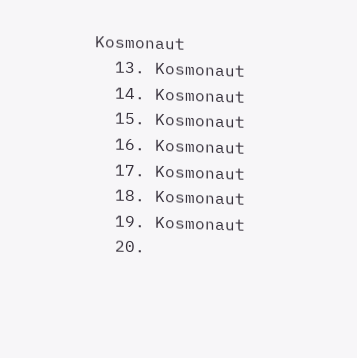Kosmonaut
  13. Kosmonaut
  14. Kosmonaut
  15. Kosmonaut
  16. Kosmonaut
  17. Kosmonaut
  18. Kosmonaut
  19. Kosmonaut
  20.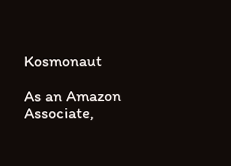Kosmonaut

As an Amazon Associate,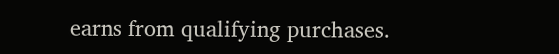earns from qualifying purchases.